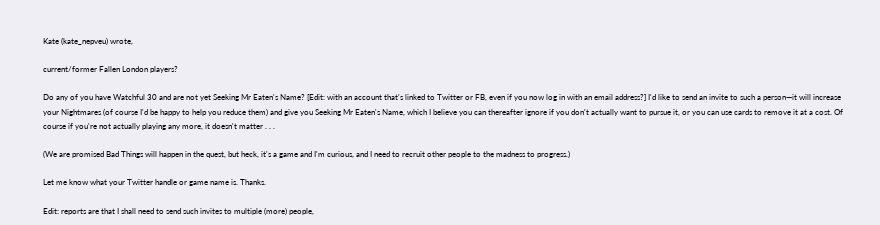Kate (kate_nepveu) wrote,

current/former Fallen London players?

Do any of you have Watchful 30 and are not yet Seeking Mr Eaten's Name? [Edit: with an account that's linked to Twitter or FB, even if you now log in with an email address?] I'd like to send an invite to such a person—it will increase your Nightmares (of course I'd be happy to help you reduce them) and give you Seeking Mr Eaten's Name, which I believe you can thereafter ignore if you don't actually want to pursue it, or you can use cards to remove it at a cost. Of course if you're not actually playing any more, it doesn't matter . . .

(We are promised Bad Things will happen in the quest, but heck, it's a game and I'm curious, and I need to recruit other people to the madness to progress.)

Let me know what your Twitter handle or game name is. Thanks.

Edit: reports are that I shall need to send such invites to multiple (more) people,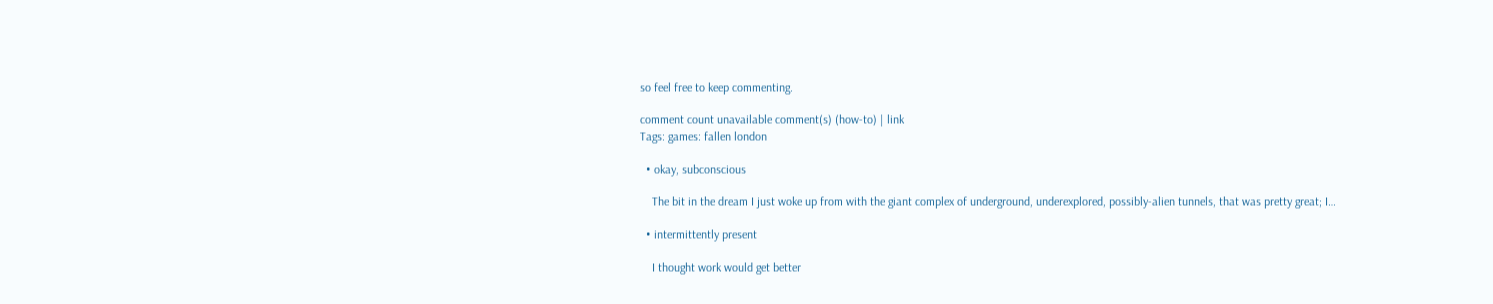so feel free to keep commenting.

comment count unavailable comment(s) (how-to) | link
Tags: games: fallen london

  • okay, subconscious

    The bit in the dream I just woke up from with the giant complex of underground, underexplored, possibly-alien tunnels, that was pretty great; I…

  • intermittently present

    I thought work would get better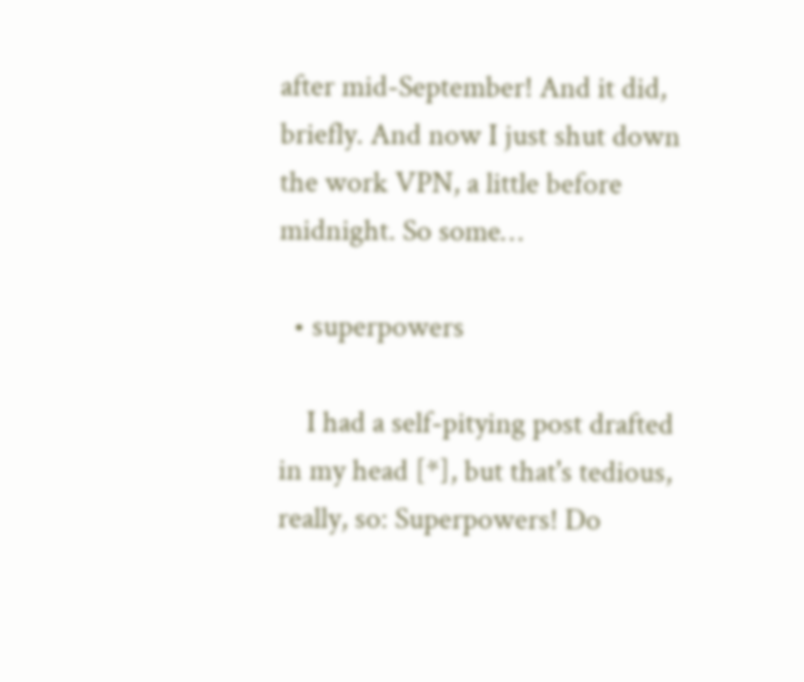after mid-September! And it did, briefly. And now I just shut down the work VPN, a little before midnight. So some…

  • superpowers

    I had a self-pitying post drafted in my head [*], but that's tedious, really, so: Superpowers! Do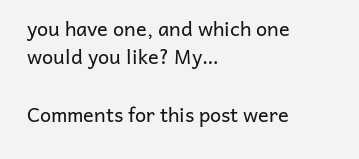you have one, and which one would you like? My…

Comments for this post were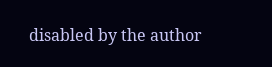disabled by the author